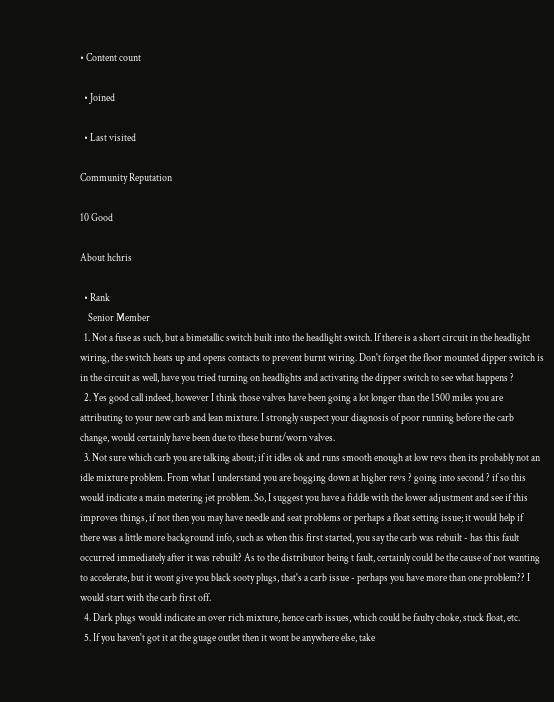• Content count

  • Joined

  • Last visited

Community Reputation

10 Good

About hchris

  • Rank
    Senior Member
  1. Not a fuse as such, but a bimetallic switch built into the headlight switch. If there is a short circuit in the headlight wiring, the switch heats up and opens contacts to prevent burnt wiring. Don't forget the floor mounted dipper switch is in the circuit as well, have you tried turning on headlights and activating the dipper switch to see what happens ?
  2. Yes good call indeed, however I think those valves have been going a lot longer than the 1500 miles you are attributing to your new carb and lean mixture. I strongly suspect your diagnosis of poor running before the carb change, would certainly have been due to these burnt/worn valves.
  3. Not sure which carb you are talking about; if it idles ok and runs smooth enough at low revs then its probably not an idle mixture problem. From what I understand you are bogging down at higher revs ? going into second ? if so this would indicate a main metering jet problem. So, I suggest you have a fiddle with the lower adjustment and see if this improves things, if not then you may have needle and seat problems or perhaps a float setting issue; it would help if there was a little more background info, such as when this first started, you say the carb was rebuilt - has this fault occurred immediately after it was rebuilt? As to the distributor being t fault, certainly could be the cause of not wanting to accelerate, but it wont give you black sooty plugs, that's a carb issue - perhaps you have more than one problem?? I would start with the carb first off.
  4. Dark plugs would indicate an over rich mixture, hence carb issues, which could be faulty choke, stuck float, etc.
  5. If you haven't got it at the guage outlet then it wont be anywhere else, take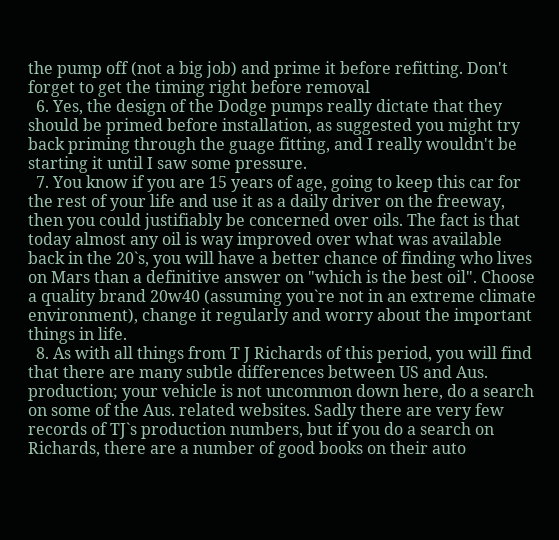the pump off (not a big job) and prime it before refitting. Don't forget to get the timing right before removal
  6. Yes, the design of the Dodge pumps really dictate that they should be primed before installation, as suggested you might try back priming through the guage fitting, and I really wouldn't be starting it until I saw some pressure.
  7. You know if you are 15 years of age, going to keep this car for the rest of your life and use it as a daily driver on the freeway, then you could justifiably be concerned over oils. The fact is that today almost any oil is way improved over what was available back in the 20`s, you will have a better chance of finding who lives on Mars than a definitive answer on "which is the best oil". Choose a quality brand 20w40 (assuming you`re not in an extreme climate environment), change it regularly and worry about the important things in life.
  8. As with all things from T J Richards of this period, you will find that there are many subtle differences between US and Aus. production; your vehicle is not uncommon down here, do a search on some of the Aus. related websites. Sadly there are very few records of TJ`s production numbers, but if you do a search on Richards, there are a number of good books on their auto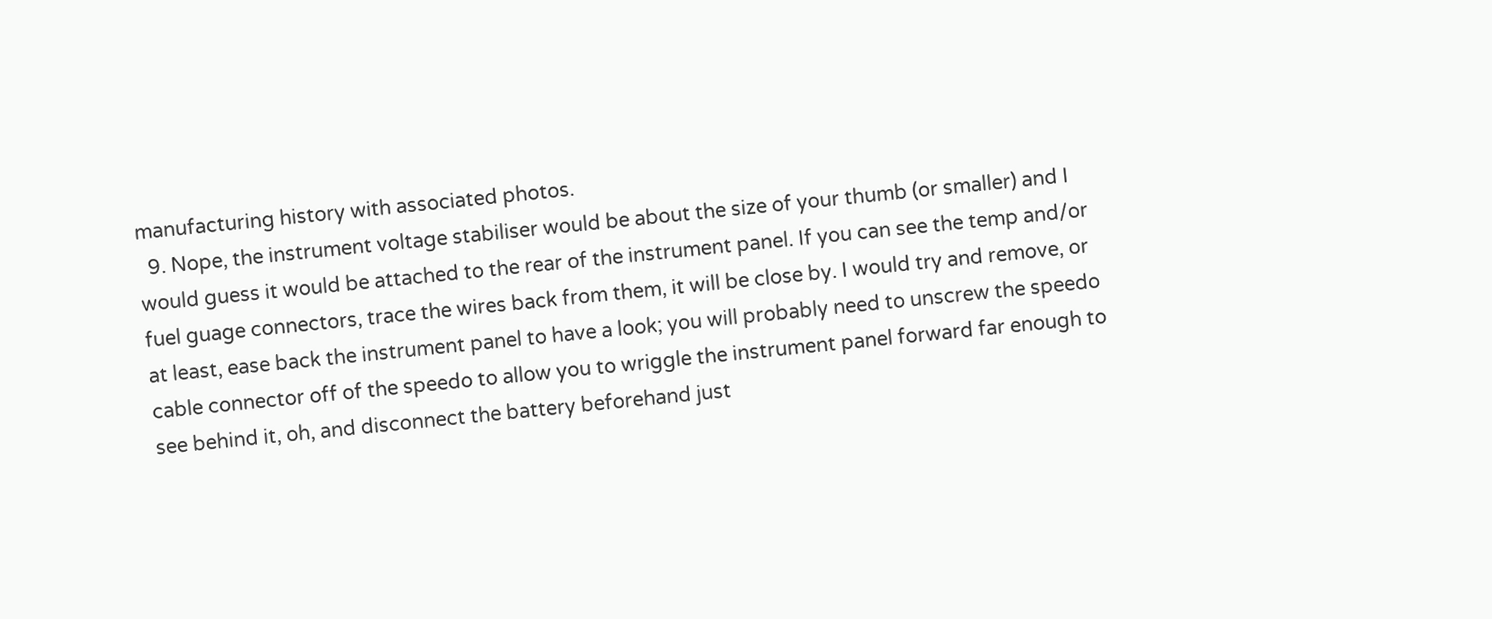manufacturing history with associated photos.
  9. Nope, the instrument voltage stabiliser would be about the size of your thumb (or smaller) and I would guess it would be attached to the rear of the instrument panel. If you can see the temp and/or fuel guage connectors, trace the wires back from them, it will be close by. I would try and remove, or at least, ease back the instrument panel to have a look; you will probably need to unscrew the speedo cable connector off of the speedo to allow you to wriggle the instrument panel forward far enough to see behind it, oh, and disconnect the battery beforehand just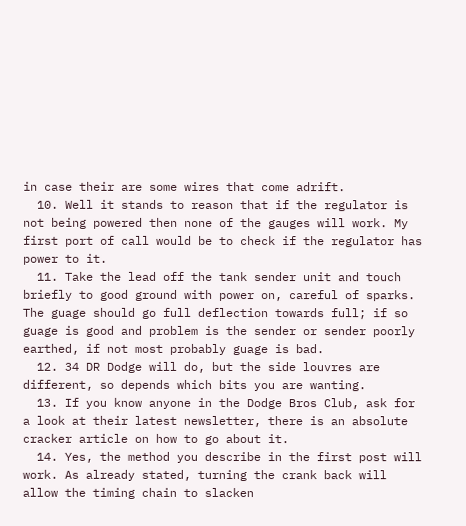in case their are some wires that come adrift.
  10. Well it stands to reason that if the regulator is not being powered then none of the gauges will work. My first port of call would be to check if the regulator has power to it.
  11. Take the lead off the tank sender unit and touch briefly to good ground with power on, careful of sparks. The guage should go full deflection towards full; if so guage is good and problem is the sender or sender poorly earthed, if not most probably guage is bad.
  12. 34 DR Dodge will do, but the side louvres are different, so depends which bits you are wanting.
  13. If you know anyone in the Dodge Bros Club, ask for a look at their latest newsletter, there is an absolute cracker article on how to go about it.
  14. Yes, the method you describe in the first post will work. As already stated, turning the crank back will allow the timing chain to slacken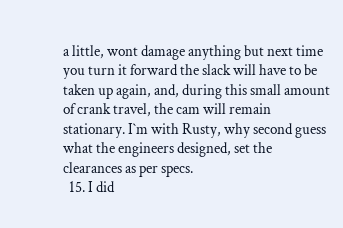a little, wont damage anything but next time you turn it forward the slack will have to be taken up again, and, during this small amount of crank travel, the cam will remain stationary. I`m with Rusty, why second guess what the engineers designed, set the clearances as per specs.
  15. I did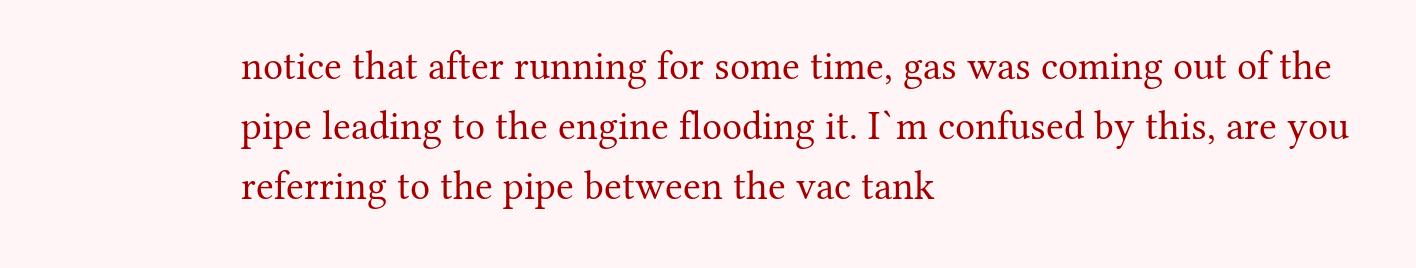notice that after running for some time, gas was coming out of the pipe leading to the engine flooding it. I`m confused by this, are you referring to the pipe between the vac tank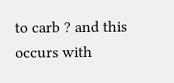to carb ? and this occurs with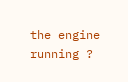the engine running ?